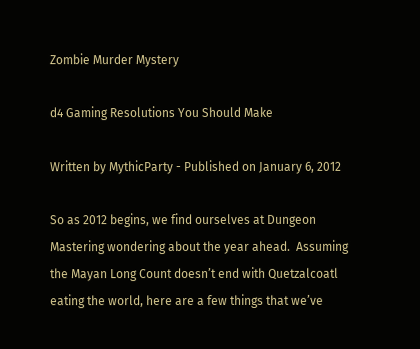Zombie Murder Mystery

d4 Gaming Resolutions You Should Make

Written by MythicParty - Published on January 6, 2012

So as 2012 begins, we find ourselves at Dungeon Mastering wondering about the year ahead.  Assuming the Mayan Long Count doesn’t end with Quetzalcoatl eating the world, here are a few things that we’ve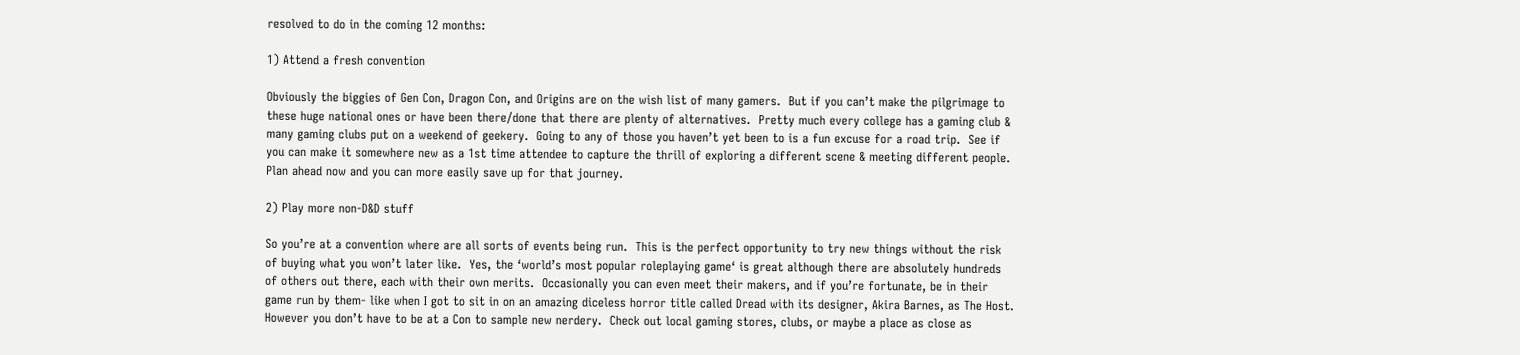resolved to do in the coming 12 months:

1) Attend a fresh convention

Obviously the biggies of Gen Con, Dragon Con, and Origins are on the wish list of many gamers.  But if you can’t make the pilgrimage to these huge national ones or have been there/done that there are plenty of alternatives.  Pretty much every college has a gaming club & many gaming clubs put on a weekend of geekery.  Going to any of those you haven’t yet been to is a fun excuse for a road trip.  See if you can make it somewhere new as a 1st time attendee to capture the thrill of exploring a different scene & meeting different people.  Plan ahead now and you can more easily save up for that journey.

2) Play more non-D&D stuff

So you’re at a convention where are all sorts of events being run.  This is the perfect opportunity to try new things without the risk of buying what you won’t later like.  Yes, the ‘world’s most popular roleplaying game‘ is great although there are absolutely hundreds of others out there, each with their own merits.  Occasionally you can even meet their makers, and if you’re fortunate, be in their game run by them- like when I got to sit in on an amazing diceless horror title called Dread with its designer, Akira Barnes, as The Host.  However you don’t have to be at a Con to sample new nerdery.  Check out local gaming stores, clubs, or maybe a place as close as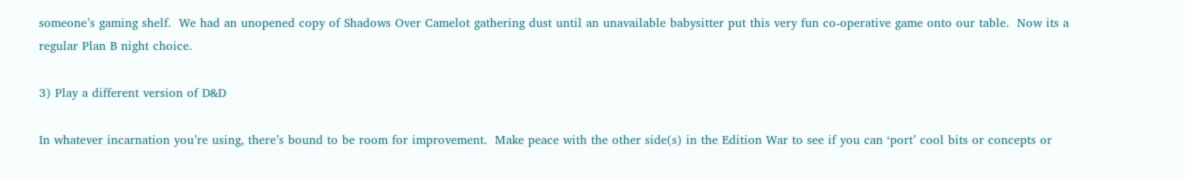someone’s gaming shelf.  We had an unopened copy of Shadows Over Camelot gathering dust until an unavailable babysitter put this very fun co-operative game onto our table.  Now its a regular Plan B night choice.

3) Play a different version of D&D

In whatever incarnation you’re using, there’s bound to be room for improvement.  Make peace with the other side(s) in the Edition War to see if you can ‘port’ cool bits or concepts or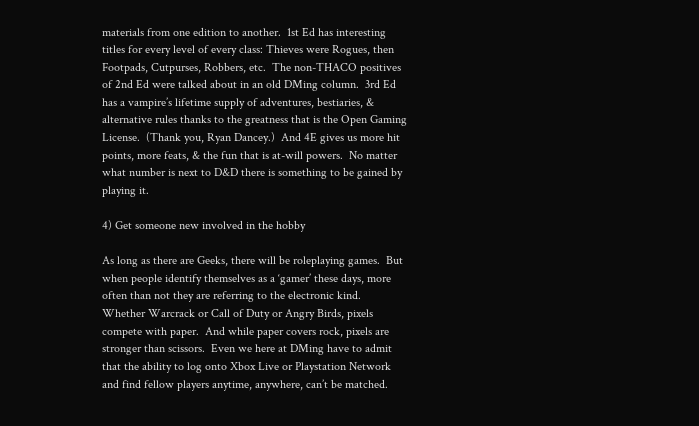materials from one edition to another.  1st Ed has interesting titles for every level of every class: Thieves were Rogues, then Footpads, Cutpurses, Robbers, etc.  The non-THACO positives of 2nd Ed were talked about in an old DMing column.  3rd Ed has a vampire’s lifetime supply of adventures, bestiaries, & alternative rules thanks to the greatness that is the Open Gaming License.  (Thank you, Ryan Dancey.)  And 4E gives us more hit points, more feats, & the fun that is at-will powers.  No matter what number is next to D&D there is something to be gained by playing it.

4) Get someone new involved in the hobby

As long as there are Geeks, there will be roleplaying games.  But when people identify themselves as a ‘gamer’ these days, more often than not they are referring to the electronic kind.  Whether Warcrack or Call of Duty or Angry Birds, pixels compete with paper.  And while paper covers rock, pixels are stronger than scissors.  Even we here at DMing have to admit that the ability to log onto Xbox Live or Playstation Network and find fellow players anytime, anywhere, can’t be matched.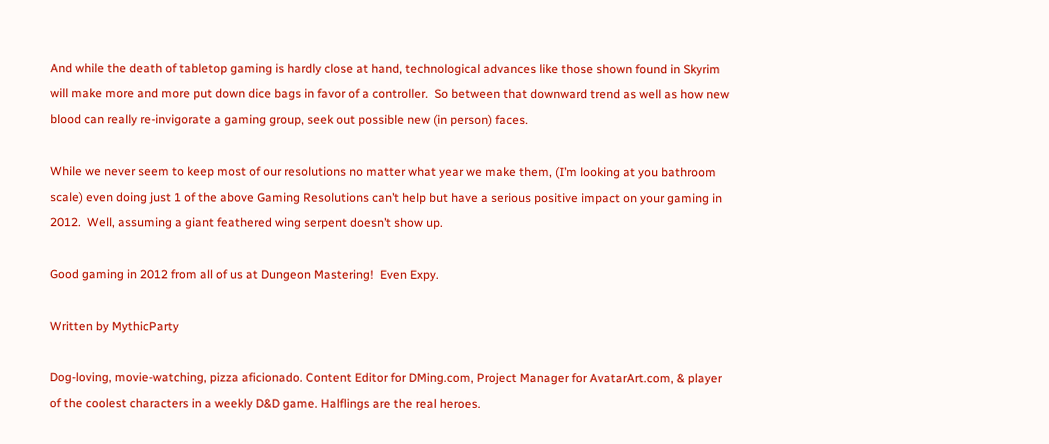And while the death of tabletop gaming is hardly close at hand, technological advances like those shown found in Skyrim will make more and more put down dice bags in favor of a controller.  So between that downward trend as well as how new blood can really re-invigorate a gaming group, seek out possible new (in person) faces.

While we never seem to keep most of our resolutions no matter what year we make them, (I’m looking at you bathroom scale) even doing just 1 of the above Gaming Resolutions can’t help but have a serious positive impact on your gaming in 2012.  Well, assuming a giant feathered wing serpent doesn’t show up.

Good gaming in 2012 from all of us at Dungeon Mastering!  Even Expy.

Written by MythicParty

Dog-loving, movie-watching, pizza aficionado. Content Editor for DMing.com, Project Manager for AvatarArt.com, & player of the coolest characters in a weekly D&D game. Halflings are the real heroes.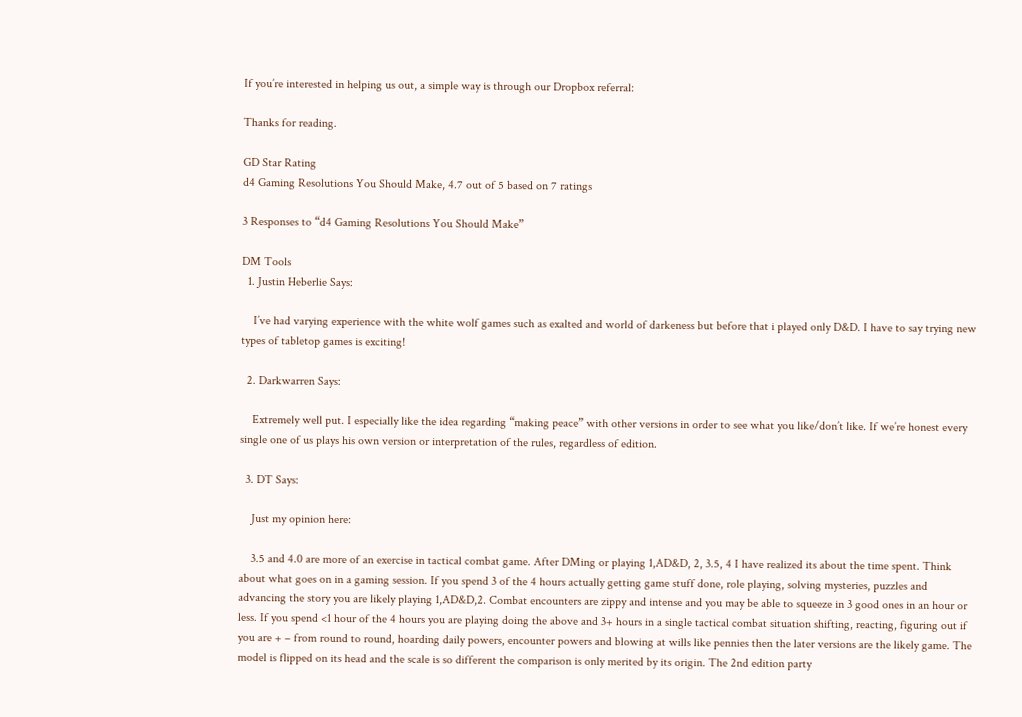If you’re interested in helping us out, a simple way is through our Dropbox referral:

Thanks for reading.

GD Star Rating
d4 Gaming Resolutions You Should Make, 4.7 out of 5 based on 7 ratings

3 Responses to “d4 Gaming Resolutions You Should Make”

DM Tools
  1. Justin Heberlie Says:

    I’ve had varying experience with the white wolf games such as exalted and world of darkeness but before that i played only D&D. I have to say trying new types of tabletop games is exciting!

  2. Darkwarren Says:

    Extremely well put. I especially like the idea regarding “making peace” with other versions in order to see what you like/don’t like. If we’re honest every single one of us plays his own version or interpretation of the rules, regardless of edition.

  3. DT Says:

    Just my opinion here:

    3.5 and 4.0 are more of an exercise in tactical combat game. After DMing or playing 1,AD&D, 2, 3.5, 4 I have realized its about the time spent. Think about what goes on in a gaming session. If you spend 3 of the 4 hours actually getting game stuff done, role playing, solving mysteries, puzzles and advancing the story you are likely playing 1,AD&D,2. Combat encounters are zippy and intense and you may be able to squeeze in 3 good ones in an hour or less. If you spend <1 hour of the 4 hours you are playing doing the above and 3+ hours in a single tactical combat situation shifting, reacting, figuring out if you are + – from round to round, hoarding daily powers, encounter powers and blowing at wills like pennies then the later versions are the likely game. The model is flipped on its head and the scale is so different the comparison is only merited by its origin. The 2nd edition party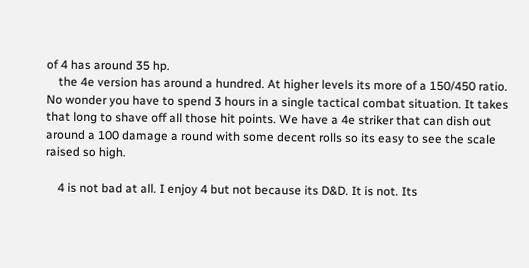of 4 has around 35 hp.
    the 4e version has around a hundred. At higher levels its more of a 150/450 ratio. No wonder you have to spend 3 hours in a single tactical combat situation. It takes that long to shave off all those hit points. We have a 4e striker that can dish out around a 100 damage a round with some decent rolls so its easy to see the scale raised so high.

    4 is not bad at all. I enjoy 4 but not because its D&D. It is not. Its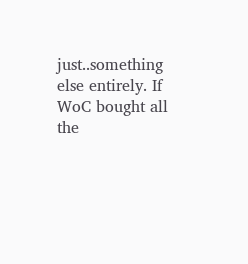just..something else entirely. If WoC bought all the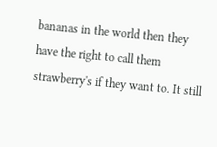bananas in the world then they have the right to call them strawberry's if they want to. It still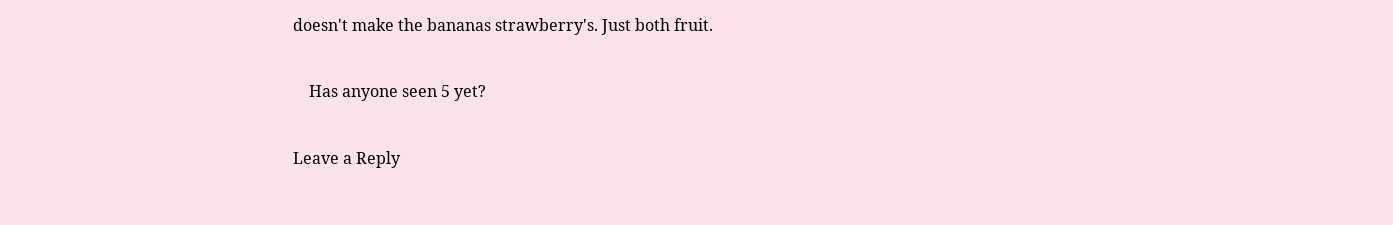doesn't make the bananas strawberry's. Just both fruit.

    Has anyone seen 5 yet?

Leave a Reply